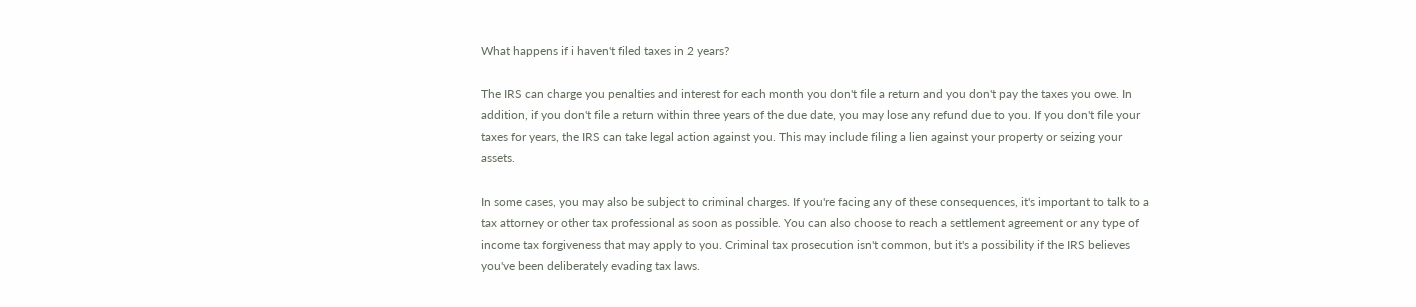What happens if i haven't filed taxes in 2 years?

The IRS can charge you penalties and interest for each month you don't file a return and you don't pay the taxes you owe. In addition, if you don't file a return within three years of the due date, you may lose any refund due to you. If you don't file your taxes for years, the IRS can take legal action against you. This may include filing a lien against your property or seizing your assets.

In some cases, you may also be subject to criminal charges. If you're facing any of these consequences, it's important to talk to a tax attorney or other tax professional as soon as possible. You can also choose to reach a settlement agreement or any type of income tax forgiveness that may apply to you. Criminal tax prosecution isn't common, but it's a possibility if the IRS believes you've been deliberately evading tax laws.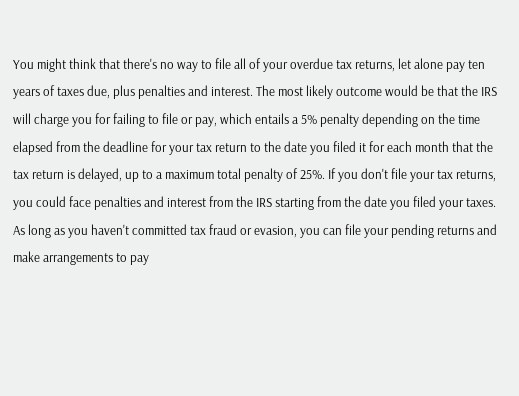You might think that there's no way to file all of your overdue tax returns, let alone pay ten years of taxes due, plus penalties and interest. The most likely outcome would be that the IRS will charge you for failing to file or pay, which entails a 5% penalty depending on the time elapsed from the deadline for your tax return to the date you filed it for each month that the tax return is delayed, up to a maximum total penalty of 25%. If you don't file your tax returns, you could face penalties and interest from the IRS starting from the date you filed your taxes. As long as you haven't committed tax fraud or evasion, you can file your pending returns and make arrangements to pay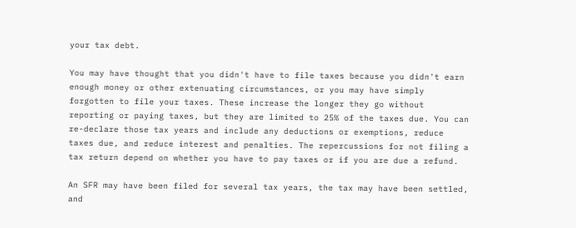your tax debt.

You may have thought that you didn't have to file taxes because you didn't earn enough money or other extenuating circumstances, or you may have simply forgotten to file your taxes. These increase the longer they go without reporting or paying taxes, but they are limited to 25% of the taxes due. You can re-declare those tax years and include any deductions or exemptions, reduce taxes due, and reduce interest and penalties. The repercussions for not filing a tax return depend on whether you have to pay taxes or if you are due a refund.

An SFR may have been filed for several tax years, the tax may have been settled, and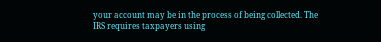your account may be in the process of being collected. The IRS requires taxpayers using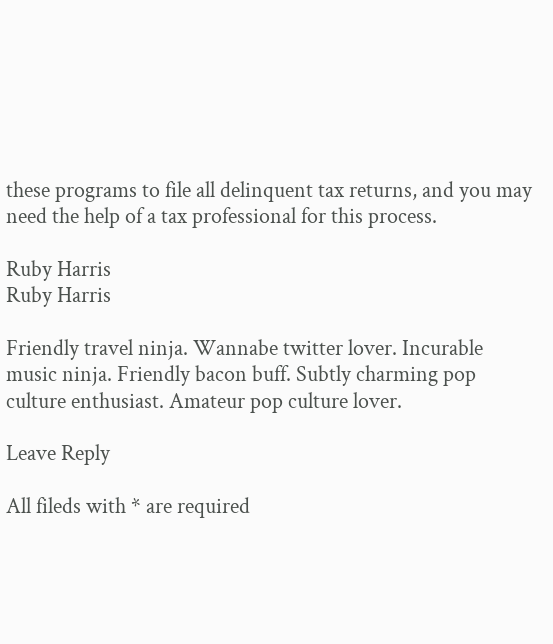these programs to file all delinquent tax returns, and you may need the help of a tax professional for this process.

Ruby Harris
Ruby Harris

Friendly travel ninja. Wannabe twitter lover. Incurable music ninja. Friendly bacon buff. Subtly charming pop culture enthusiast. Amateur pop culture lover.

Leave Reply

All fileds with * are required